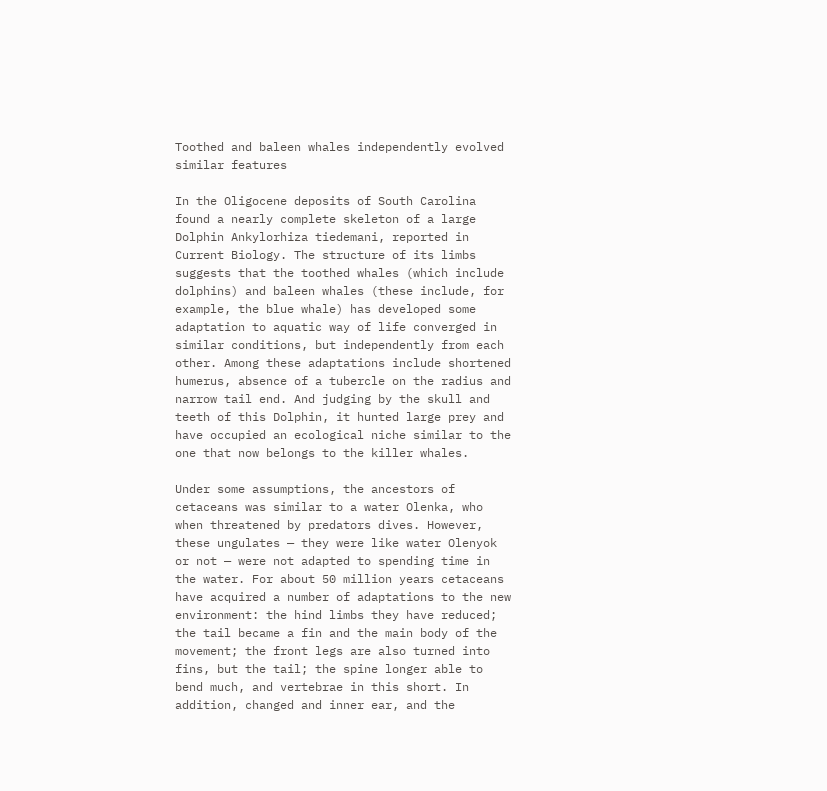Toothed and baleen whales independently evolved similar features

In the Oligocene deposits of South Carolina found a nearly complete skeleton of a large Dolphin Ankylorhiza tiedemani, reported in Current Biology. The structure of its limbs suggests that the toothed whales (which include dolphins) and baleen whales (these include, for example, the blue whale) has developed some adaptation to aquatic way of life converged in similar conditions, but independently from each other. Among these adaptations include shortened humerus, absence of a tubercle on the radius and narrow tail end. And judging by the skull and teeth of this Dolphin, it hunted large prey and have occupied an ecological niche similar to the one that now belongs to the killer whales.

Under some assumptions, the ancestors of cetaceans was similar to a water Olenka, who when threatened by predators dives. However, these ungulates — they were like water Olenyok or not — were not adapted to spending time in the water. For about 50 million years cetaceans have acquired a number of adaptations to the new environment: the hind limbs they have reduced; the tail became a fin and the main body of the movement; the front legs are also turned into fins, but the tail; the spine longer able to bend much, and vertebrae in this short. In addition, changed and inner ear, and the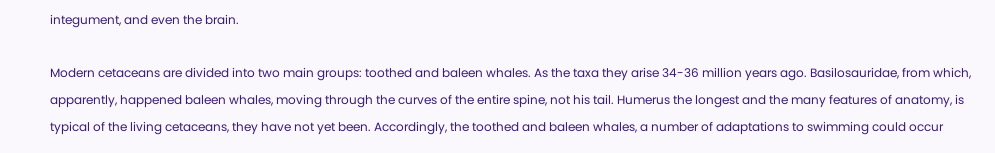integument, and even the brain.

Modern cetaceans are divided into two main groups: toothed and baleen whales. As the taxa they arise 34-36 million years ago. Basilosauridae, from which, apparently, happened baleen whales, moving through the curves of the entire spine, not his tail. Humerus the longest and the many features of anatomy, is typical of the living cetaceans, they have not yet been. Accordingly, the toothed and baleen whales, a number of adaptations to swimming could occur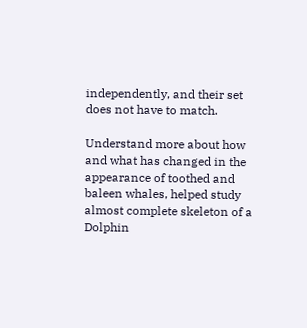independently, and their set does not have to match.

Understand more about how and what has changed in the appearance of toothed and baleen whales, helped study almost complete skeleton of a Dolphin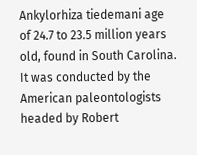Ankylorhiza tiedemani age of 24.7 to 23.5 million years old, found in South Carolina. It was conducted by the American paleontologists headed by Robert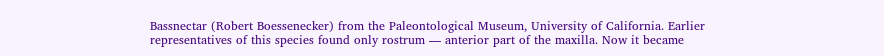Bassnectar (Robert Boessenecker) from the Paleontological Museum, University of California. Earlier representatives of this species found only rostrum — anterior part of the maxilla. Now it became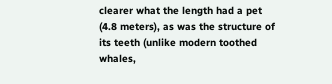clearer what the length had a pet (4.8 meters), as was the structure of its teeth (unlike modern toothed whales,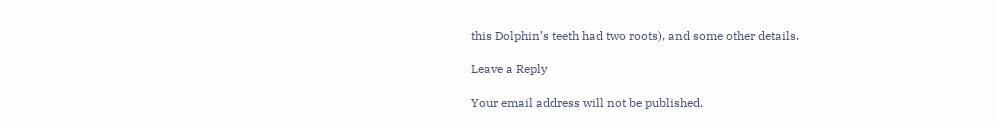this Dolphin’s teeth had two roots), and some other details.

Leave a Reply

Your email address will not be published.